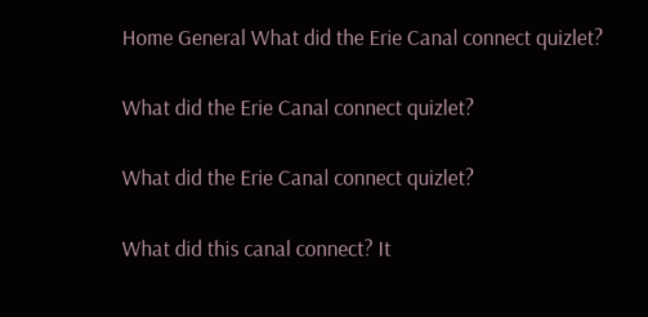Home General What did the Erie Canal connect quizlet?

What did the Erie Canal connect quizlet?

What did the Erie Canal connect quizlet?

What did this canal connect? It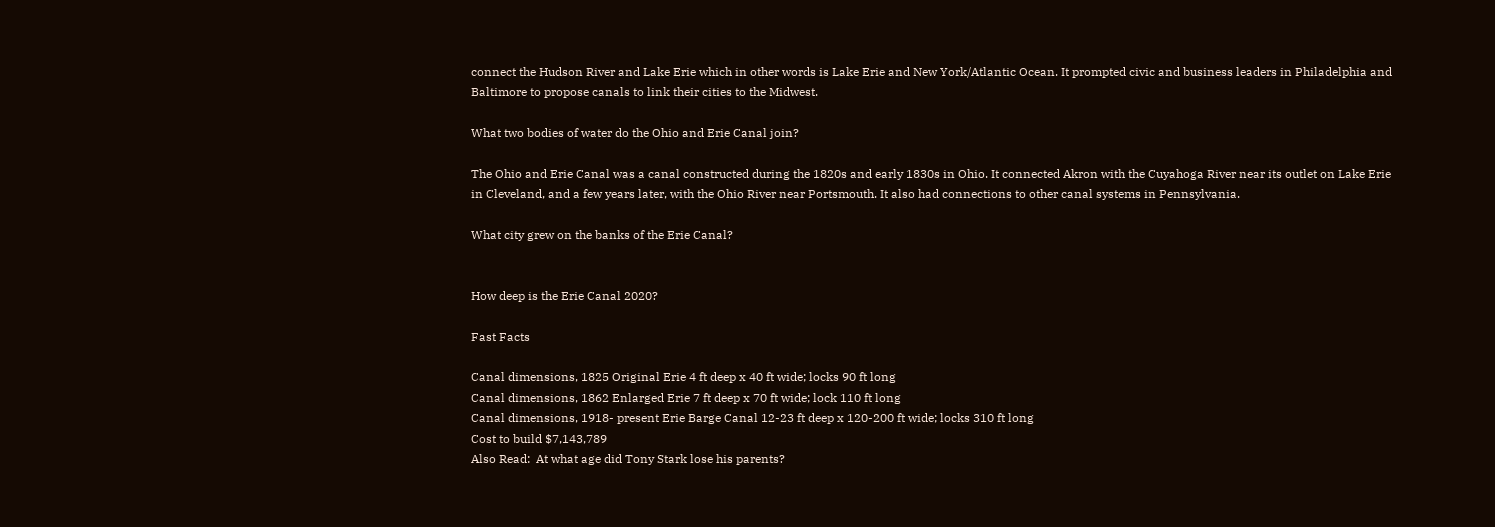connect the Hudson River and Lake Erie which in other words is Lake Erie and New York/Atlantic Ocean. It prompted civic and business leaders in Philadelphia and Baltimore to propose canals to link their cities to the Midwest.

What two bodies of water do the Ohio and Erie Canal join?

The Ohio and Erie Canal was a canal constructed during the 1820s and early 1830s in Ohio. It connected Akron with the Cuyahoga River near its outlet on Lake Erie in Cleveland, and a few years later, with the Ohio River near Portsmouth. It also had connections to other canal systems in Pennsylvania.

What city grew on the banks of the Erie Canal?


How deep is the Erie Canal 2020?

Fast Facts

Canal dimensions, 1825 Original Erie 4 ft deep x 40 ft wide; locks 90 ft long
Canal dimensions, 1862 Enlarged Erie 7 ft deep x 70 ft wide; lock 110 ft long
Canal dimensions, 1918- present Erie Barge Canal 12-23 ft deep x 120-200 ft wide; locks 310 ft long
Cost to build $7,143,789
Also Read:  At what age did Tony Stark lose his parents?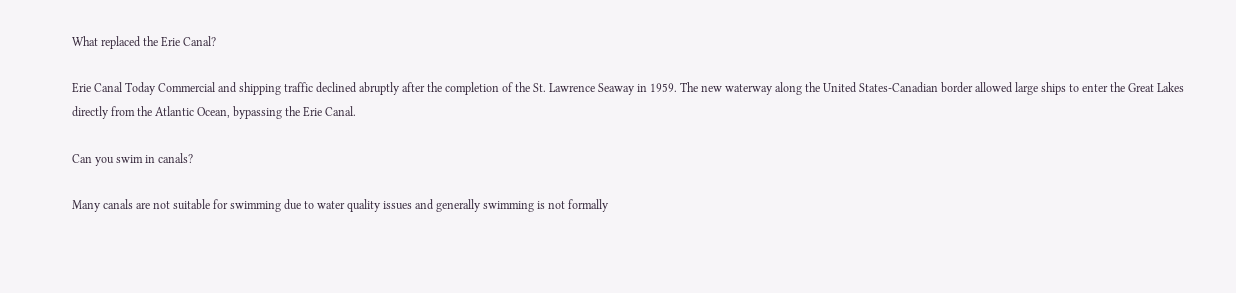What replaced the Erie Canal?

Erie Canal Today Commercial and shipping traffic declined abruptly after the completion of the St. Lawrence Seaway in 1959. The new waterway along the United States-Canadian border allowed large ships to enter the Great Lakes directly from the Atlantic Ocean, bypassing the Erie Canal.

Can you swim in canals?

Many canals are not suitable for swimming due to water quality issues and generally swimming is not formally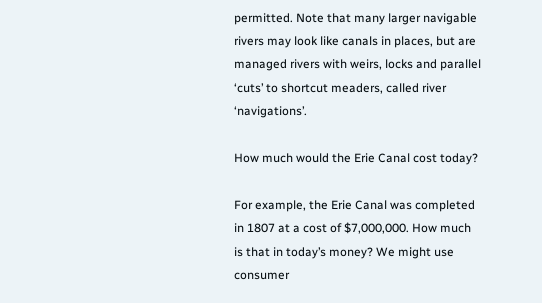permitted. Note that many larger navigable rivers may look like canals in places, but are managed rivers with weirs, locks and parallel ‘cuts’ to shortcut meaders, called river ‘navigations’.

How much would the Erie Canal cost today?

For example, the Erie Canal was completed in 1807 at a cost of $7,000,000. How much is that in today’s money? We might use consumer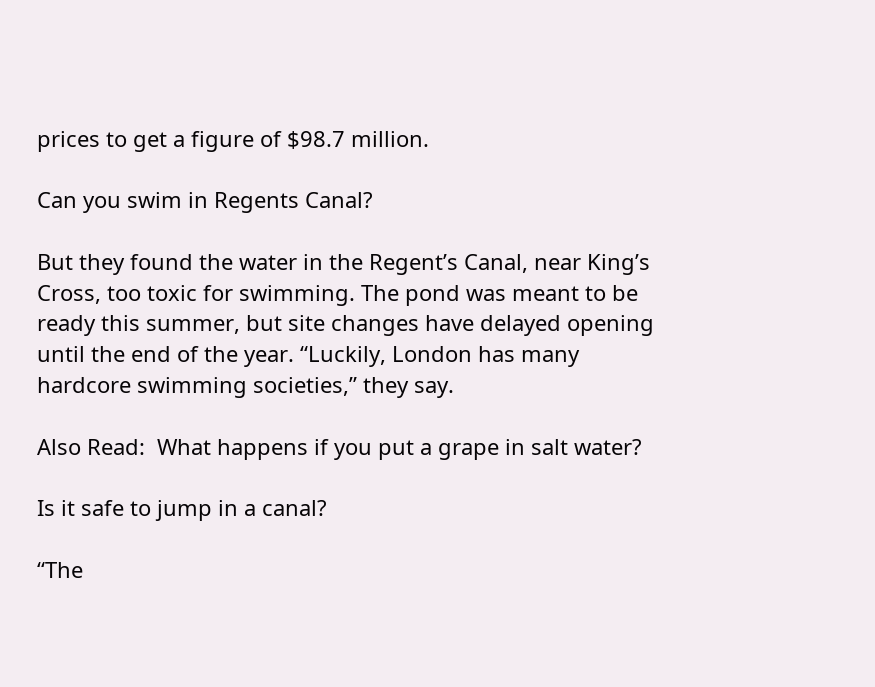prices to get a figure of $98.7 million.

Can you swim in Regents Canal?

But they found the water in the Regent’s Canal, near King’s Cross, too toxic for swimming. The pond was meant to be ready this summer, but site changes have delayed opening until the end of the year. “Luckily, London has many hardcore swimming societies,” they say.

Also Read:  What happens if you put a grape in salt water?

Is it safe to jump in a canal?

“The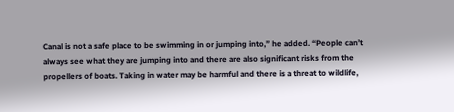Canal is not a safe place to be swimming in or jumping into,” he added. “People can’t always see what they are jumping into and there are also significant risks from the propellers of boats. Taking in water may be harmful and there is a threat to wildlife,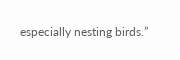especially nesting birds.”